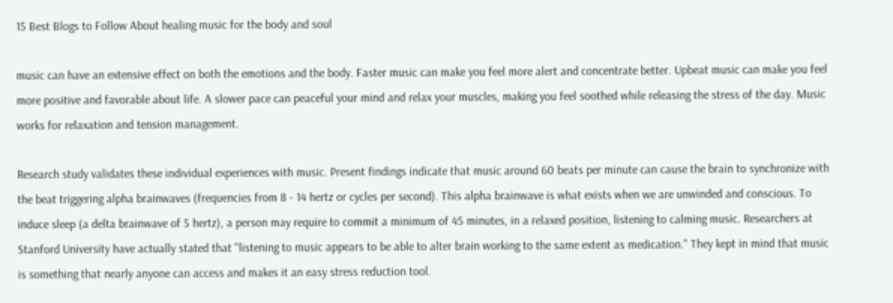15 Best Blogs to Follow About healing music for the body and soul

music can have an extensive effect on both the emotions and the body. Faster music can make you feel more alert and concentrate better. Upbeat music can make you feel more positive and favorable about life. A slower pace can peaceful your mind and relax your muscles, making you feel soothed while releasing the stress of the day. Music works for relaxation and tension management.

Research study validates these individual experiences with music. Present findings indicate that music around 60 beats per minute can cause the brain to synchronize with the beat triggering alpha brainwaves (frequencies from 8 - 14 hertz or cycles per second). This alpha brainwave is what exists when we are unwinded and conscious. To induce sleep (a delta brainwave of 5 hertz), a person may require to commit a minimum of 45 minutes, in a relaxed position, listening to calming music. Researchers at Stanford University have actually stated that "listening to music appears to be able to alter brain working to the same extent as medication." They kept in mind that music is something that nearly anyone can access and makes it an easy stress reduction tool.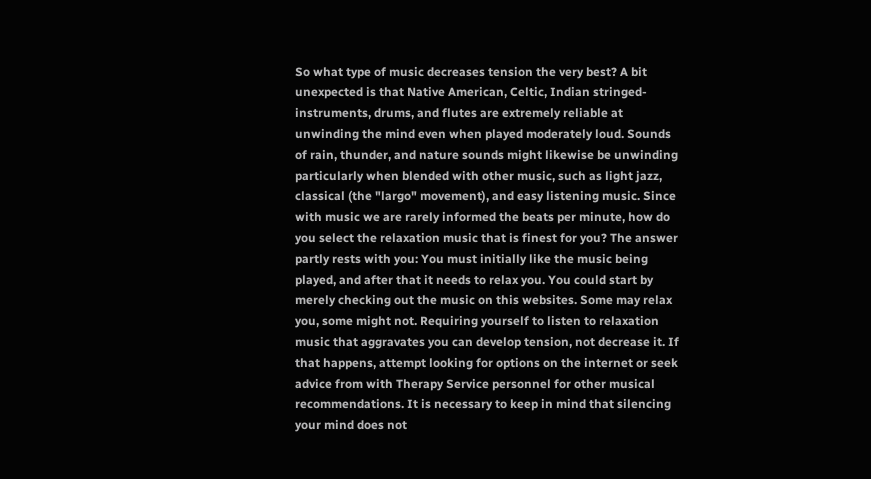So what type of music decreases tension the very best? A bit unexpected is that Native American, Celtic, Indian stringed-instruments, drums, and flutes are extremely reliable at unwinding the mind even when played moderately loud. Sounds of rain, thunder, and nature sounds might likewise be unwinding particularly when blended with other music, such as light jazz, classical (the "largo" movement), and easy listening music. Since with music we are rarely informed the beats per minute, how do you select the relaxation music that is finest for you? The answer partly rests with you: You must initially like the music being played, and after that it needs to relax you. You could start by merely checking out the music on this websites. Some may relax you, some might not. Requiring yourself to listen to relaxation music that aggravates you can develop tension, not decrease it. If that happens, attempt looking for options on the internet or seek advice from with Therapy Service personnel for other musical recommendations. It is necessary to keep in mind that silencing your mind does not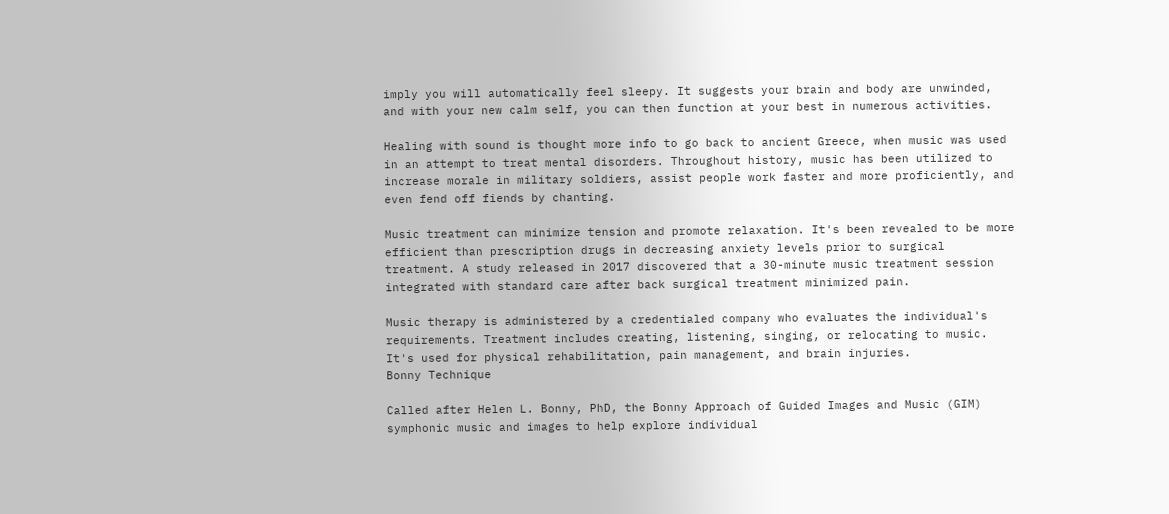imply you will automatically feel sleepy. It suggests your brain and body are unwinded, and with your new calm self, you can then function at your best in numerous activities.

Healing with sound is thought more info to go back to ancient Greece, when music was used in an attempt to treat mental disorders. Throughout history, music has been utilized to increase morale in military soldiers, assist people work faster and more proficiently, and even fend off fiends by chanting.

Music treatment can minimize tension and promote relaxation. It's been revealed to be more efficient than prescription drugs in decreasing anxiety levels prior to surgical treatment. A study released in 2017 discovered that a 30-minute music treatment session integrated with standard care after back surgical treatment minimized pain.

Music therapy is administered by a credentialed company who evaluates the individual's requirements. Treatment includes creating, listening, singing, or relocating to music. It's used for physical rehabilitation, pain management, and brain injuries.
Bonny Technique

Called after Helen L. Bonny, PhD, the Bonny Approach of Guided Images and Music (GIM) symphonic music and images to help explore individual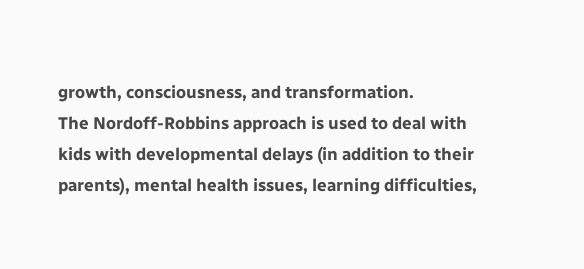growth, consciousness, and transformation.
The Nordoff-Robbins approach is used to deal with kids with developmental delays (in addition to their parents), mental health issues, learning difficulties,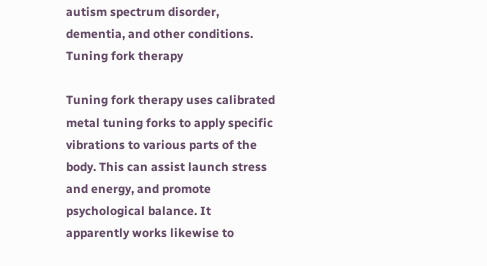autism spectrum disorder, dementia, and other conditions.
Tuning fork therapy

Tuning fork therapy uses calibrated metal tuning forks to apply specific vibrations to various parts of the body. This can assist launch stress and energy, and promote psychological balance. It apparently works likewise to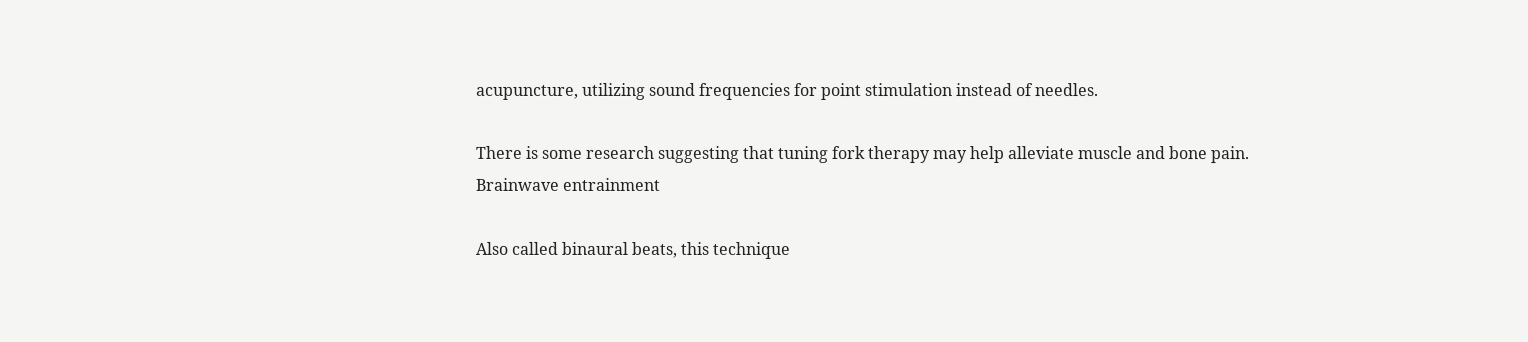acupuncture, utilizing sound frequencies for point stimulation instead of needles.

There is some research suggesting that tuning fork therapy may help alleviate muscle and bone pain.
Brainwave entrainment

Also called binaural beats, this technique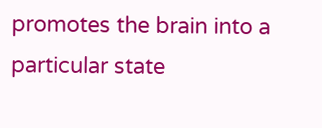promotes the brain into a particular state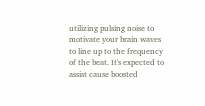utilizing pulsing noise to motivate your brain waves to line up to the frequency of the beat. It's expected to assist cause boosted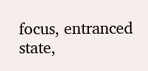focus, entranced state,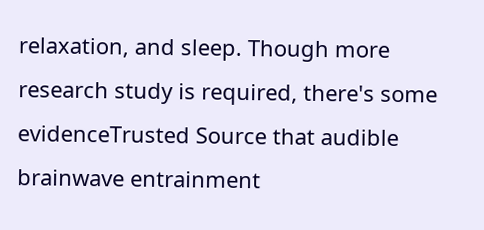relaxation, and sleep. Though more research study is required, there's some evidenceTrusted Source that audible brainwave entrainment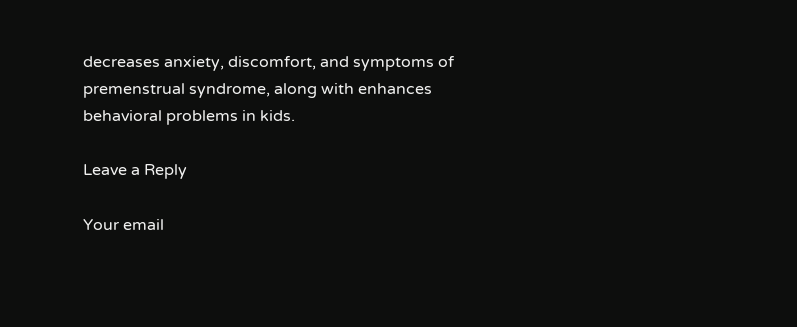decreases anxiety, discomfort, and symptoms of premenstrual syndrome, along with enhances behavioral problems in kids.

Leave a Reply

Your email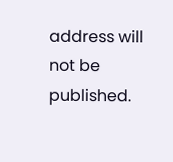address will not be published.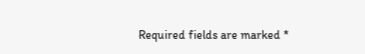Required fields are marked *